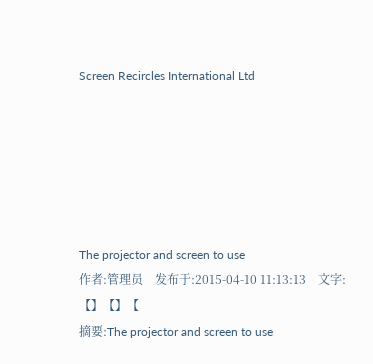Screen Recircles International Ltd






The projector and screen to use
作者:管理员    发布于:2015-04-10 11:13:13    文字:【】【】【
摘要:The projector and screen to use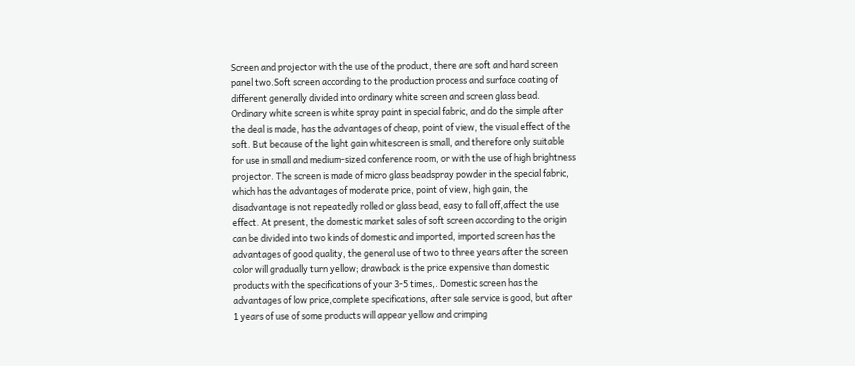Screen and projector with the use of the product, there are soft and hard screen panel two.Soft screen according to the production process and surface coating of different generally divided into ordinary white screen and screen glass bead. Ordinary white screen is white spray paint in special fabric, and do the simple after the deal is made, has the advantages of cheap, point of view, the visual effect of the soft. But because of the light gain whitescreen is small, and therefore only suitable for use in small and medium-sized conference room, or with the use of high brightness projector. The screen is made of micro glass beadspray powder in the special fabric, which has the advantages of moderate price, point of view, high gain, the disadvantage is not repeatedly rolled or glass bead, easy to fall off,affect the use effect. At present, the domestic market sales of soft screen according to the origin can be divided into two kinds of domestic and imported, imported screen has the advantages of good quality, the general use of two to three years after the screen color will gradually turn yellow; drawback is the price expensive than domestic products with the specifications of your 3-5 times,. Domestic screen has the advantages of low price,complete specifications, after sale service is good, but after 1 years of use of some products will appear yellow and crimping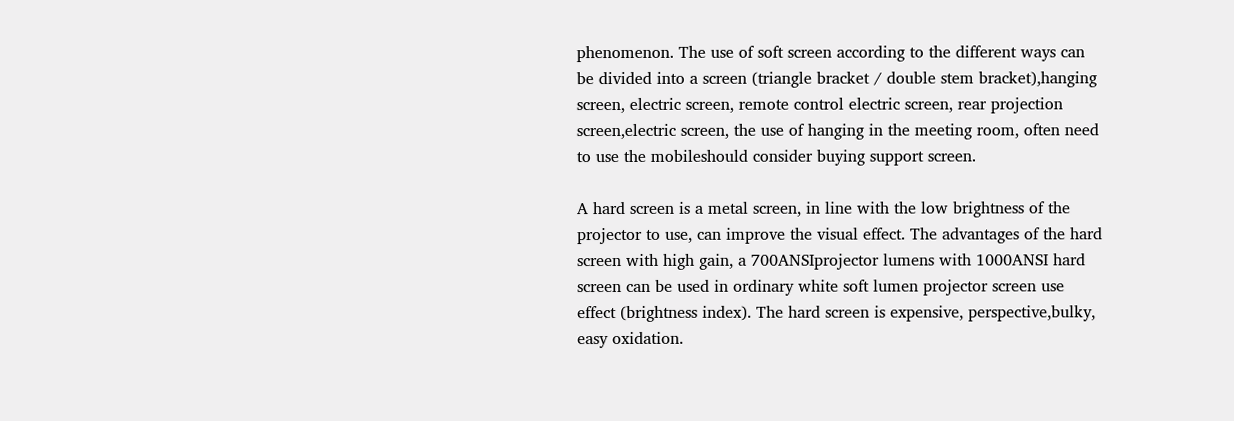phenomenon. The use of soft screen according to the different ways can be divided into a screen (triangle bracket / double stem bracket),hanging screen, electric screen, remote control electric screen, rear projection screen,electric screen, the use of hanging in the meeting room, often need to use the mobileshould consider buying support screen.

A hard screen is a metal screen, in line with the low brightness of the projector to use, can improve the visual effect. The advantages of the hard screen with high gain, a 700ANSIprojector lumens with 1000ANSI hard screen can be used in ordinary white soft lumen projector screen use effect (brightness index). The hard screen is expensive, perspective,bulky, easy oxidation.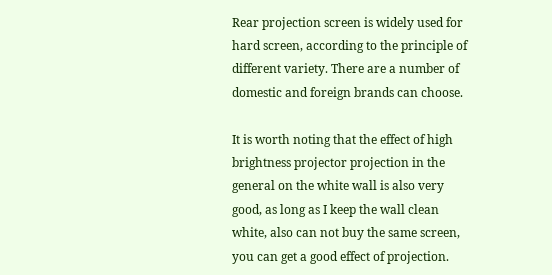Rear projection screen is widely used for hard screen, according to the principle of different variety. There are a number of domestic and foreign brands can choose.

It is worth noting that the effect of high brightness projector projection in the general on the white wall is also very good, as long as I keep the wall clean white, also can not buy the same screen, you can get a good effect of projection.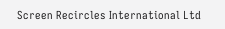Screen Recircles International Ltd